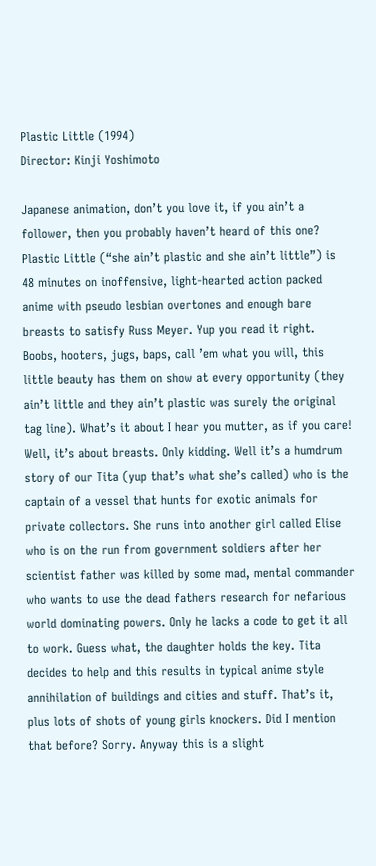Plastic Little (1994)
Director: Kinji Yoshimoto

Japanese animation, don’t you love it, if you ain’t a follower, then you probably haven’t heard of this one? Plastic Little (“she ain’t plastic and she ain’t little”) is 48 minutes on inoffensive, light-hearted action packed anime with pseudo lesbian overtones and enough bare breasts to satisfy Russ Meyer. Yup you read it right. Boobs, hooters, jugs, baps, call ’em what you will, this little beauty has them on show at every opportunity (they ain’t little and they ain’t plastic was surely the original tag line). What’s it about I hear you mutter, as if you care! Well, it’s about breasts. Only kidding. Well it’s a humdrum story of our Tita (yup that’s what she’s called) who is the captain of a vessel that hunts for exotic animals for private collectors. She runs into another girl called Elise who is on the run from government soldiers after her scientist father was killed by some mad, mental commander who wants to use the dead fathers research for nefarious world dominating powers. Only he lacks a code to get it all to work. Guess what, the daughter holds the key. Tita decides to help and this results in typical anime style annihilation of buildings and cities and stuff. That’s it, plus lots of shots of young girls knockers. Did I mention that before? Sorry. Anyway this is a slight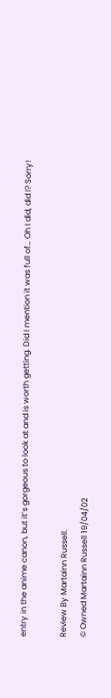entry in the anime canon, but it’s gorgeous to look at and is worth getting. Did I mention it was full of… Oh I did, did I? Sorry!

Review By Martainn Russell.
© Owned Martainn Russell 19/04/02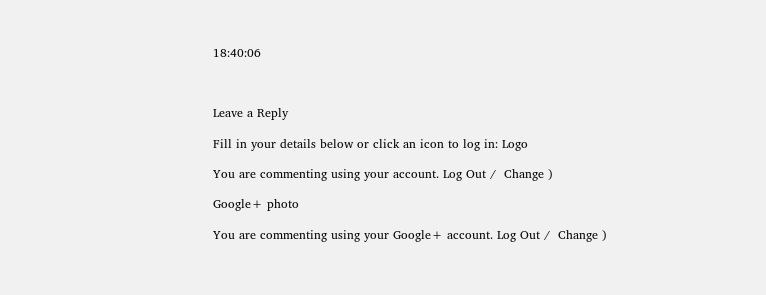18:40:06



Leave a Reply

Fill in your details below or click an icon to log in: Logo

You are commenting using your account. Log Out /  Change )

Google+ photo

You are commenting using your Google+ account. Log Out /  Change )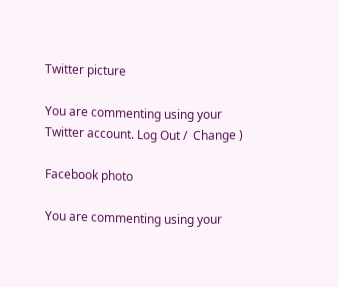Twitter picture

You are commenting using your Twitter account. Log Out /  Change )

Facebook photo

You are commenting using your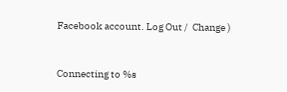Facebook account. Log Out /  Change )


Connecting to %s